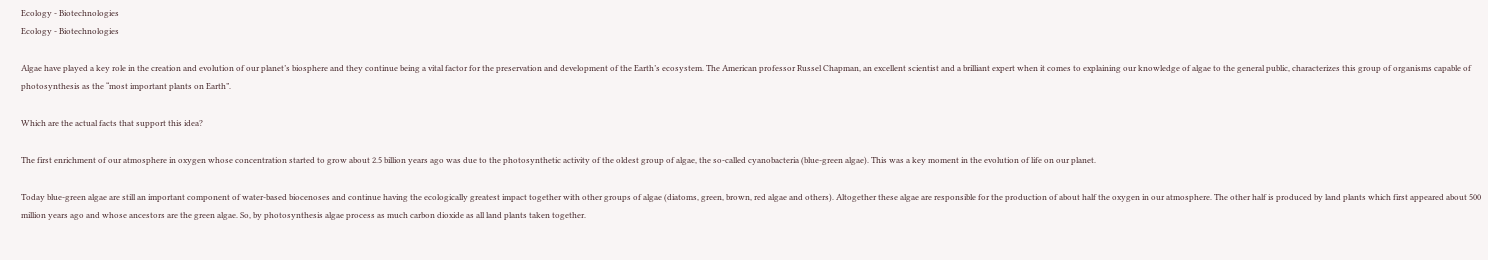Ecology - Biotechnologies
Ecology - Biotechnologies

Algae have played a key role in the creation and evolution of our planet’s biosphere and they continue being a vital factor for the preservation and development of the Earth’s ecosystem. The American professor Russel Chapman, an excellent scientist and a brilliant expert when it comes to explaining our knowledge of algae to the general public, characterizes this group of organisms capable of photosynthesis as the “most important plants on Earth”.

Which are the actual facts that support this idea?

The first enrichment of our atmosphere in oxygen whose concentration started to grow about 2.5 billion years ago was due to the photosynthetic activity of the oldest group of algae, the so-called cyanobacteria (blue-green algae). This was a key moment in the evolution of life on our planet.

Today blue-green algae are still an important component of water-based biocenoses and continue having the ecologically greatest impact together with other groups of algae (diatoms, green, brown, red algae and others). Altogether these algae are responsible for the production of about half the oxygen in our atmosphere. The other half is produced by land plants which first appeared about 500 million years ago and whose ancestors are the green algae. So, by photosynthesis algae process as much carbon dioxide as all land plants taken together.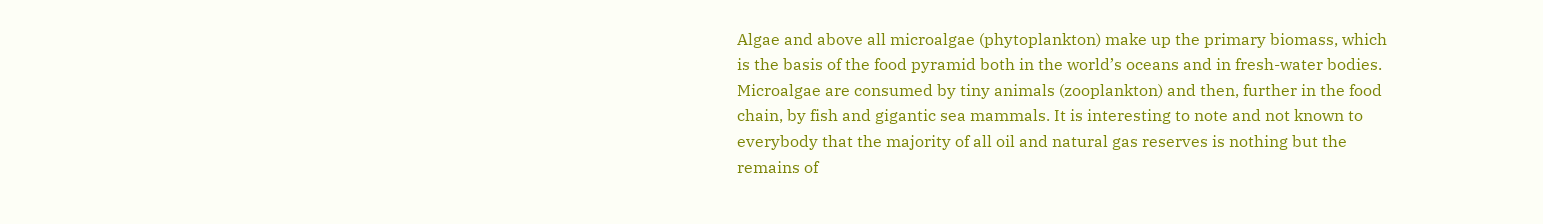Algae and above all microalgae (phytoplankton) make up the primary biomass, which is the basis of the food pyramid both in the world’s oceans and in fresh-water bodies. Microalgae are consumed by tiny animals (zooplankton) and then, further in the food chain, by fish and gigantic sea mammals. It is interesting to note and not known to everybody that the majority of all oil and natural gas reserves is nothing but the remains of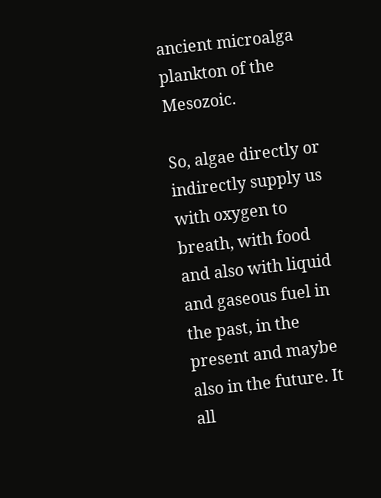ancient microalga plankton of the Mesozoic.

So, algae directly or indirectly supply us with oxygen to breath, with food and also with liquid and gaseous fuel in the past, in the present and maybe also in the future. It all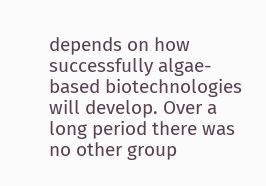depends on how successfully algae-based biotechnologies will develop. Over a long period there was no other group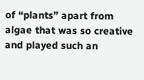of “plants” apart from algae that was so creative and played such an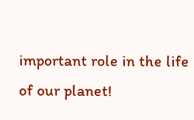important role in the life of our planet!